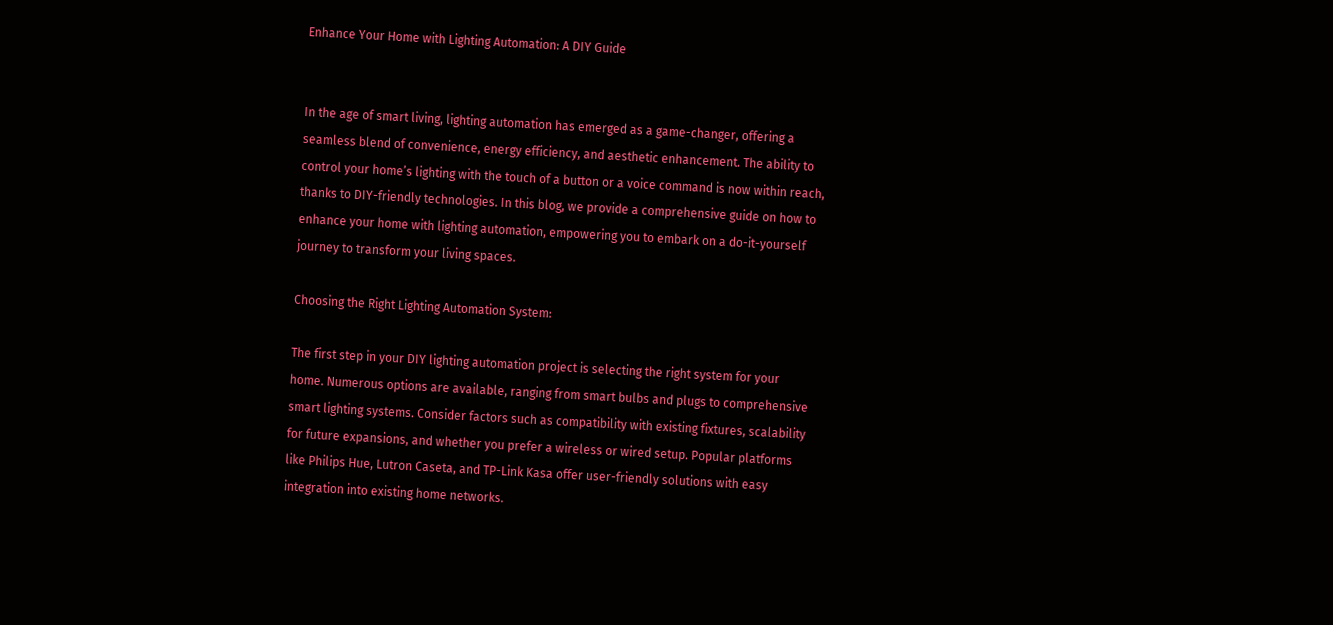Enhance Your Home with Lighting Automation: A DIY Guide


In the age of smart living, lighting automation has emerged as a game-changer, offering a seamless blend of convenience, energy efficiency, and aesthetic enhancement. The ability to control your home’s lighting with the touch of a button or a voice command is now within reach, thanks to DIY-friendly technologies. In this blog, we provide a comprehensive guide on how to enhance your home with lighting automation, empowering you to embark on a do-it-yourself journey to transform your living spaces.

Choosing the Right Lighting Automation System:

The first step in your DIY lighting automation project is selecting the right system for your home. Numerous options are available, ranging from smart bulbs and plugs to comprehensive smart lighting systems. Consider factors such as compatibility with existing fixtures, scalability for future expansions, and whether you prefer a wireless or wired setup. Popular platforms like Philips Hue, Lutron Caseta, and TP-Link Kasa offer user-friendly solutions with easy integration into existing home networks.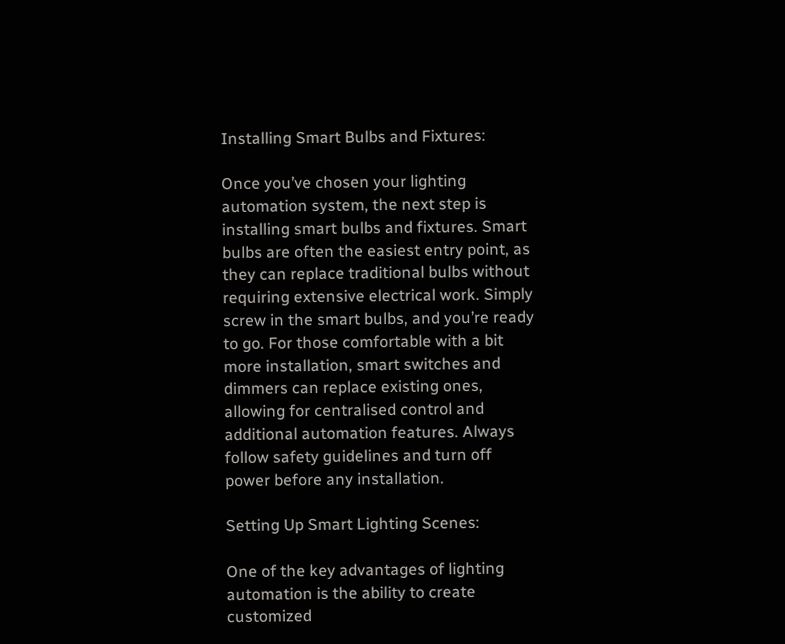Installing Smart Bulbs and Fixtures:

Once you’ve chosen your lighting automation system, the next step is installing smart bulbs and fixtures. Smart bulbs are often the easiest entry point, as they can replace traditional bulbs without requiring extensive electrical work. Simply screw in the smart bulbs, and you’re ready to go. For those comfortable with a bit more installation, smart switches and dimmers can replace existing ones, allowing for centralised control and additional automation features. Always follow safety guidelines and turn off power before any installation.

Setting Up Smart Lighting Scenes:

One of the key advantages of lighting automation is the ability to create customized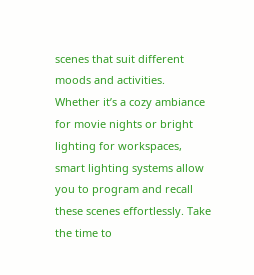scenes that suit different moods and activities. Whether it’s a cozy ambiance for movie nights or bright lighting for workspaces, smart lighting systems allow you to program and recall these scenes effortlessly. Take the time to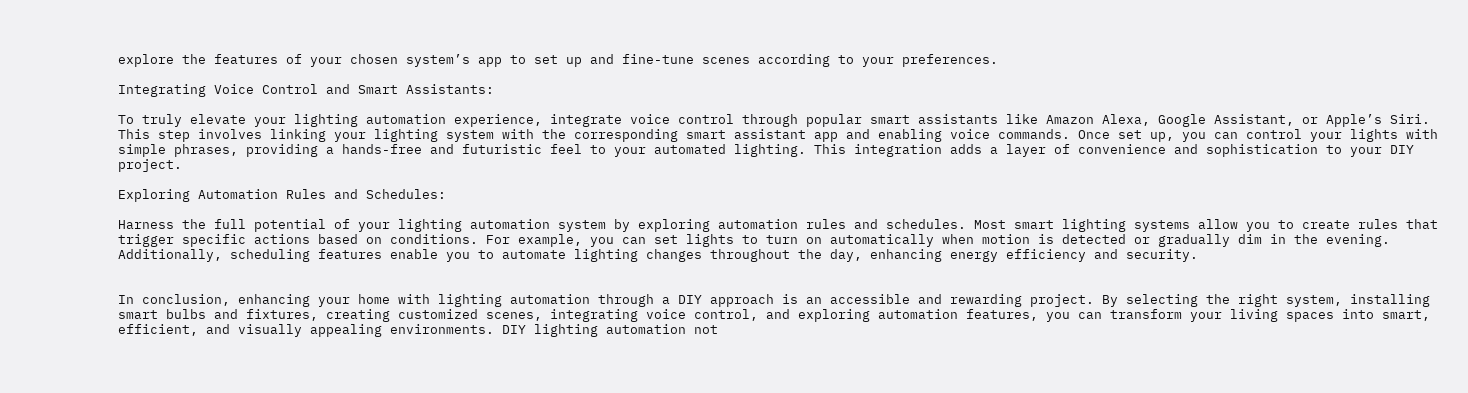explore the features of your chosen system’s app to set up and fine-tune scenes according to your preferences.

Integrating Voice Control and Smart Assistants:

To truly elevate your lighting automation experience, integrate voice control through popular smart assistants like Amazon Alexa, Google Assistant, or Apple’s Siri. This step involves linking your lighting system with the corresponding smart assistant app and enabling voice commands. Once set up, you can control your lights with simple phrases, providing a hands-free and futuristic feel to your automated lighting. This integration adds a layer of convenience and sophistication to your DIY project.

Exploring Automation Rules and Schedules:

Harness the full potential of your lighting automation system by exploring automation rules and schedules. Most smart lighting systems allow you to create rules that trigger specific actions based on conditions. For example, you can set lights to turn on automatically when motion is detected or gradually dim in the evening. Additionally, scheduling features enable you to automate lighting changes throughout the day, enhancing energy efficiency and security.


In conclusion, enhancing your home with lighting automation through a DIY approach is an accessible and rewarding project. By selecting the right system, installing smart bulbs and fixtures, creating customized scenes, integrating voice control, and exploring automation features, you can transform your living spaces into smart, efficient, and visually appealing environments. DIY lighting automation not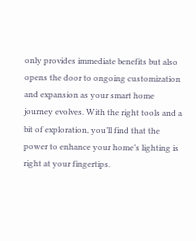only provides immediate benefits but also opens the door to ongoing customization and expansion as your smart home journey evolves. With the right tools and a bit of exploration, you’ll find that the power to enhance your home’s lighting is right at your fingertips.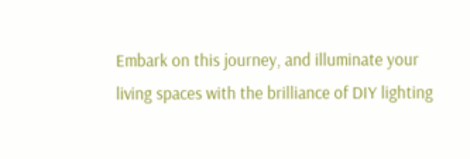Embark on this journey, and illuminate your living spaces with the brilliance of DIY lighting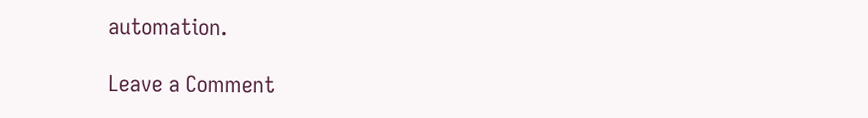automation.

Leave a Comment